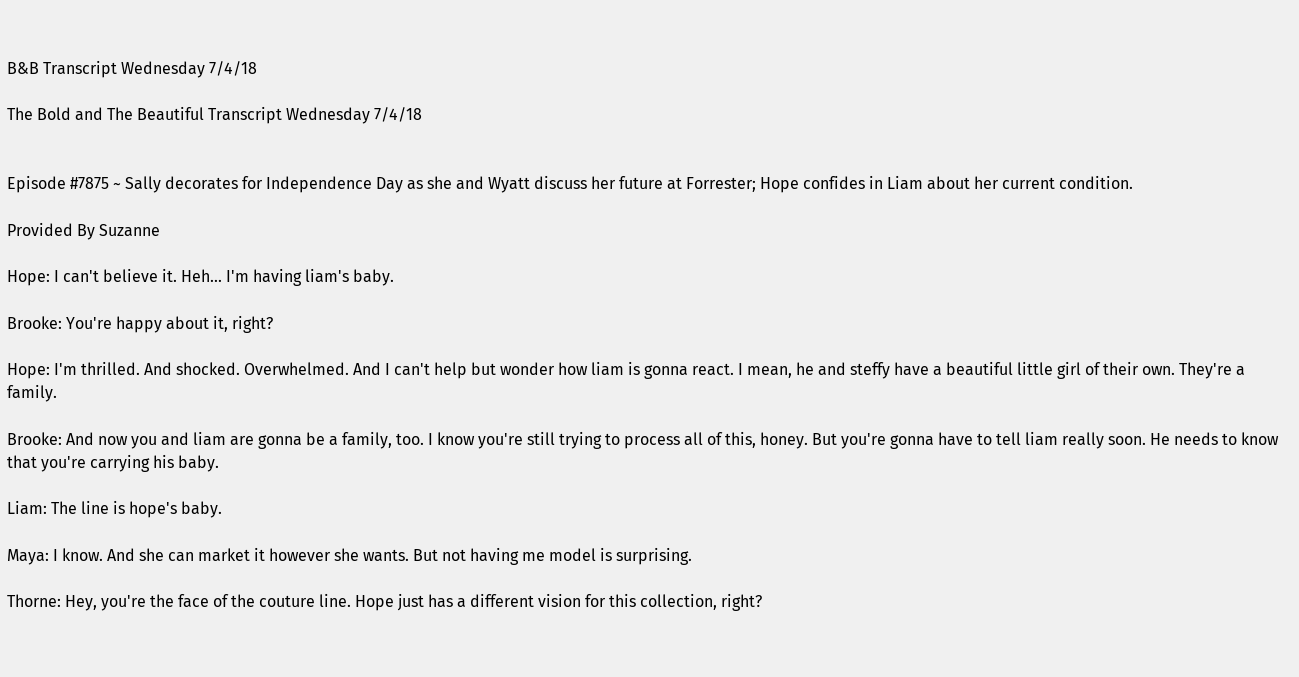B&B Transcript Wednesday 7/4/18

The Bold and The Beautiful Transcript Wednesday 7/4/18


Episode #7875 ~ Sally decorates for Independence Day as she and Wyatt discuss her future at Forrester; Hope confides in Liam about her current condition.

Provided By Suzanne

Hope: I can't believe it. Heh... I'm having liam's baby.

Brooke: You're happy about it, right?

Hope: I'm thrilled. And shocked. Overwhelmed. And I can't help but wonder how liam is gonna react. I mean, he and steffy have a beautiful little girl of their own. They're a family.

Brooke: And now you and liam are gonna be a family, too. I know you're still trying to process all of this, honey. But you're gonna have to tell liam really soon. He needs to know that you're carrying his baby.

Liam: The line is hope's baby.

Maya: I know. And she can market it however she wants. But not having me model is surprising.

Thorne: Hey, you're the face of the couture line. Hope just has a different vision for this collection, right?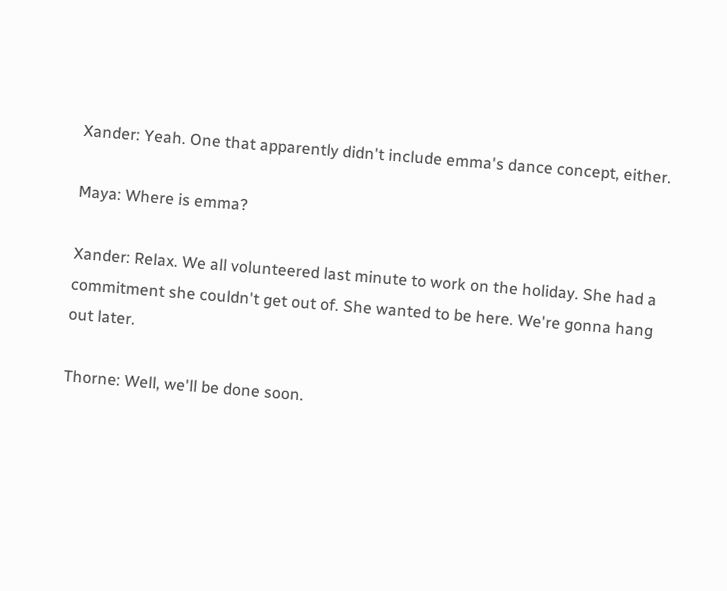Xander: Yeah. One that apparently didn't include emma's dance concept, either.

Maya: Where is emma?

Xander: Relax. We all volunteered last minute to work on the holiday. She had a commitment she couldn't get out of. She wanted to be here. We're gonna hang out later.

Thorne: Well, we'll be done soon.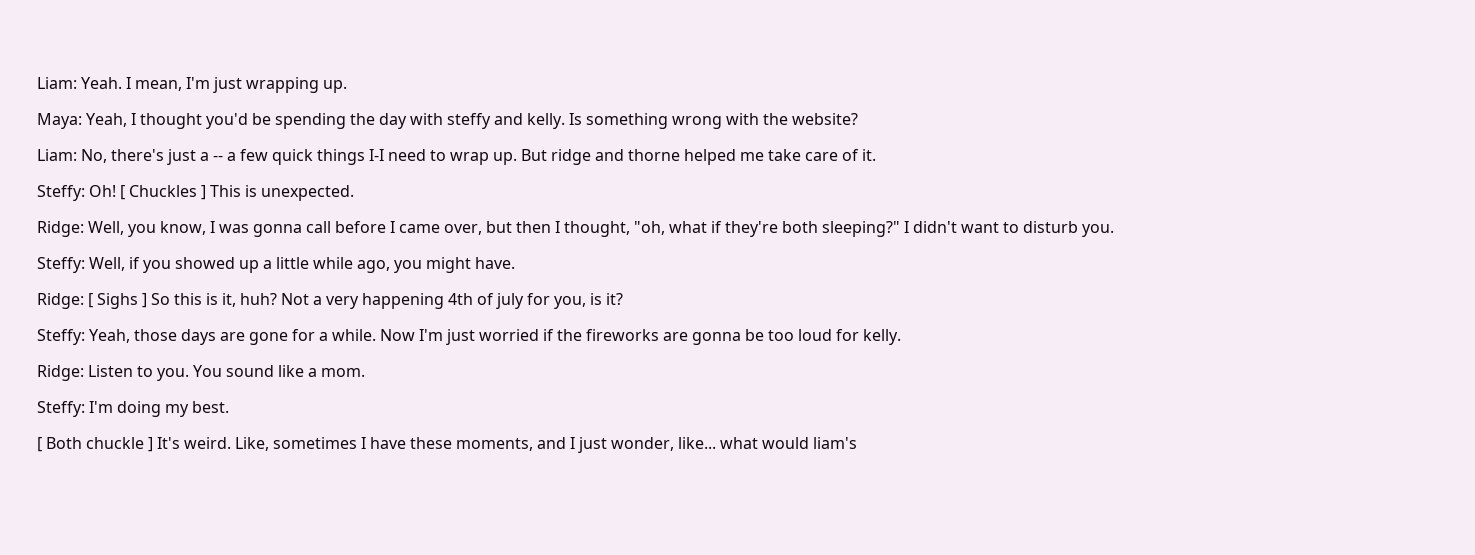Liam: Yeah. I mean, I'm just wrapping up.

Maya: Yeah, I thought you'd be spending the day with steffy and kelly. Is something wrong with the website?

Liam: No, there's just a -- a few quick things I-I need to wrap up. But ridge and thorne helped me take care of it.

Steffy: Oh! [ Chuckles ] This is unexpected.

Ridge: Well, you know, I was gonna call before I came over, but then I thought, "oh, what if they're both sleeping?" I didn't want to disturb you.

Steffy: Well, if you showed up a little while ago, you might have.

Ridge: [ Sighs ] So this is it, huh? Not a very happening 4th of july for you, is it?

Steffy: Yeah, those days are gone for a while. Now I'm just worried if the fireworks are gonna be too loud for kelly.

Ridge: Listen to you. You sound like a mom.

Steffy: I'm doing my best.

[ Both chuckle ] It's weird. Like, sometimes I have these moments, and I just wonder, like... what would liam's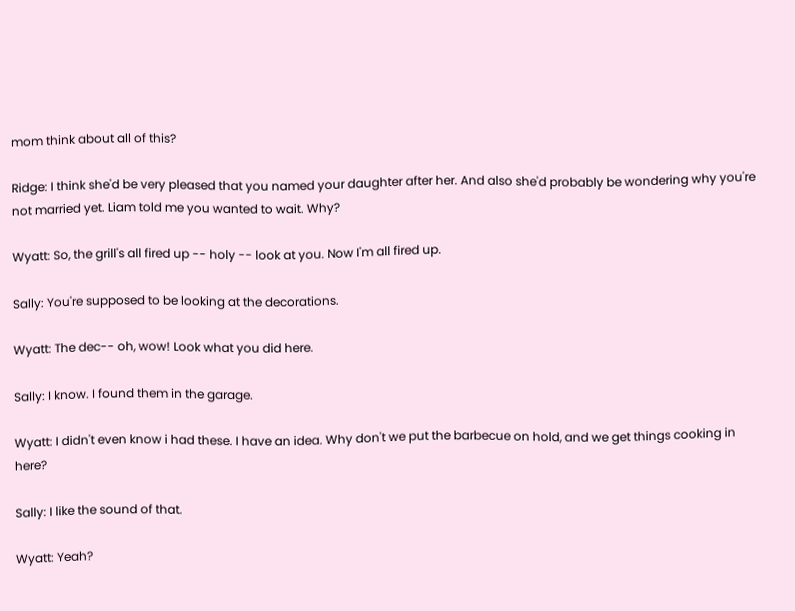mom think about all of this?

Ridge: I think she'd be very pleased that you named your daughter after her. And also she'd probably be wondering why you're not married yet. Liam told me you wanted to wait. Why?

Wyatt: So, the grill's all fired up -- holy -- look at you. Now I'm all fired up.

Sally: You're supposed to be looking at the decorations.

Wyatt: The dec-- oh, wow! Look what you did here.

Sally: I know. I found them in the garage.

Wyatt: I didn't even know i had these. I have an idea. Why don't we put the barbecue on hold, and we get things cooking in here?

Sally: I like the sound of that.

Wyatt: Yeah?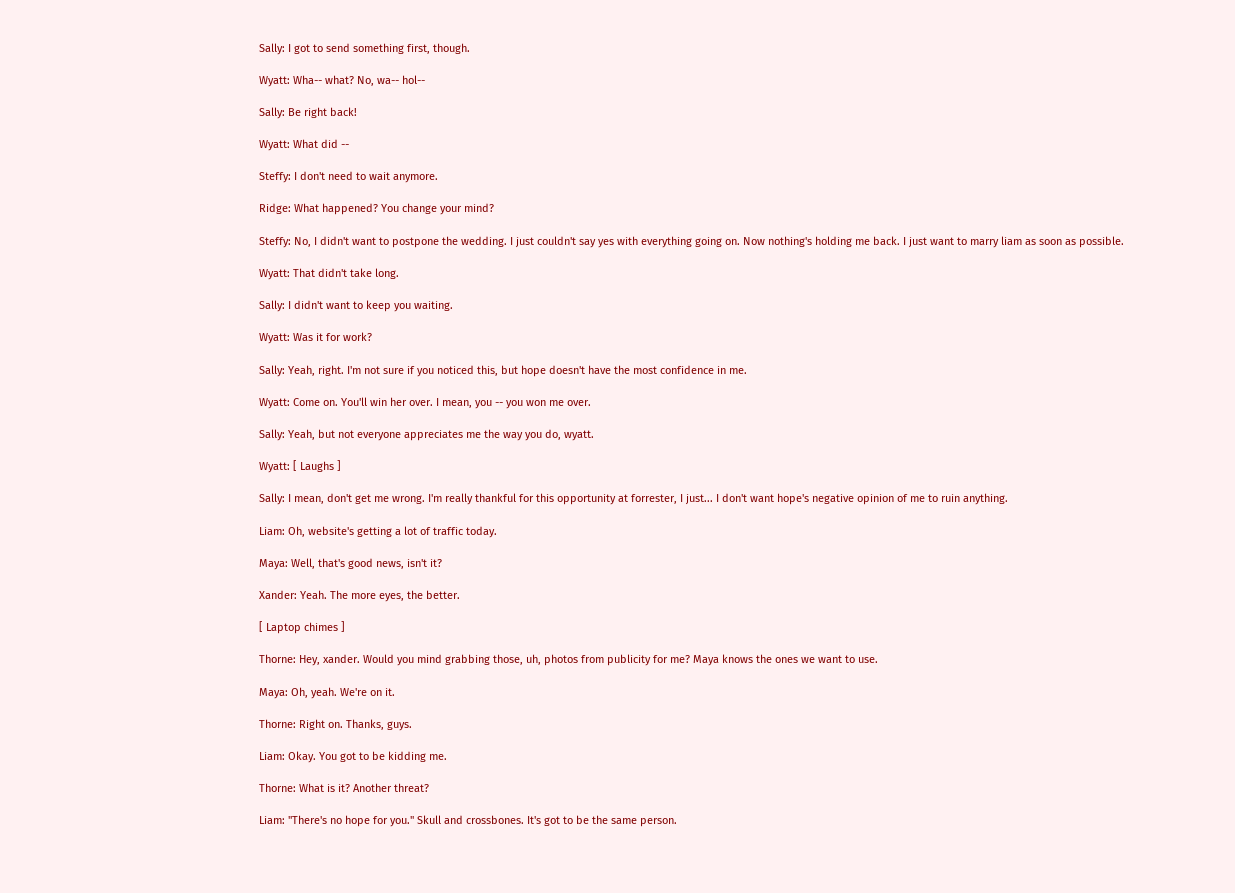Sally: I got to send something first, though.

Wyatt: Wha-- what? No, wa-- hol--

Sally: Be right back!

Wyatt: What did --

Steffy: I don't need to wait anymore.

Ridge: What happened? You change your mind?

Steffy: No, I didn't want to postpone the wedding. I just couldn't say yes with everything going on. Now nothing's holding me back. I just want to marry liam as soon as possible.

Wyatt: That didn't take long.

Sally: I didn't want to keep you waiting.

Wyatt: Was it for work?

Sally: Yeah, right. I'm not sure if you noticed this, but hope doesn't have the most confidence in me.

Wyatt: Come on. You'll win her over. I mean, you -- you won me over.

Sally: Yeah, but not everyone appreciates me the way you do, wyatt.

Wyatt: [ Laughs ]

Sally: I mean, don't get me wrong. I'm really thankful for this opportunity at forrester, I just... I don't want hope's negative opinion of me to ruin anything.

Liam: Oh, website's getting a lot of traffic today.

Maya: Well, that's good news, isn't it?

Xander: Yeah. The more eyes, the better.

[ Laptop chimes ]

Thorne: Hey, xander. Would you mind grabbing those, uh, photos from publicity for me? Maya knows the ones we want to use.

Maya: Oh, yeah. We're on it.

Thorne: Right on. Thanks, guys.

Liam: Okay. You got to be kidding me.

Thorne: What is it? Another threat?

Liam: "There's no hope for you." Skull and crossbones. It's got to be the same person.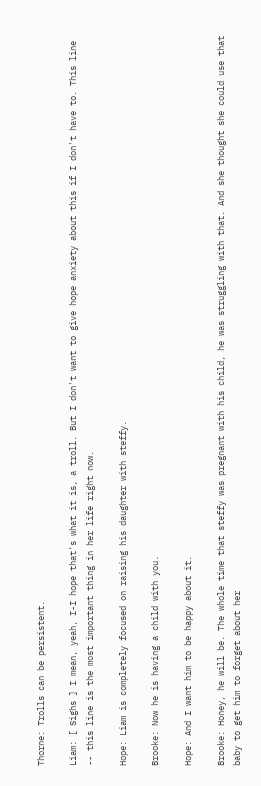Thorne: Trolls can be persistent.

Liam: [ Sighs ] I mean, yeah, I-I hope that's what it is, a troll. But I don't want to give hope anxiety about this if I don't have to. This line -- this line is the most important thing in her life right now.

Hope: Liam is completely focused on raising his daughter with steffy.

Brooke: Now he is having a child with you.

Hope: And I want him to be happy about it.

Brooke: Honey, he will be. The whole time that steffy was pregnant with his child, he was struggling with that. And she thought she could use that baby to get him to forget about her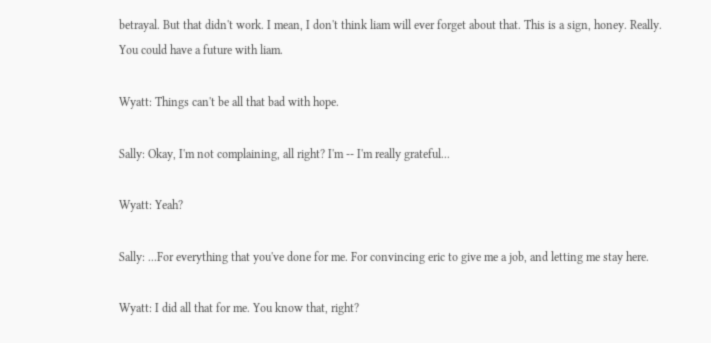betrayal. But that didn't work. I mean, I don't think liam will ever forget about that. This is a sign, honey. Really. You could have a future with liam.

Wyatt: Things can't be all that bad with hope.

Sally: Okay, I'm not complaining, all right? I'm -- I'm really grateful...

Wyatt: Yeah?

Sally: ...For everything that you've done for me. For convincing eric to give me a job, and letting me stay here.

Wyatt: I did all that for me. You know that, right?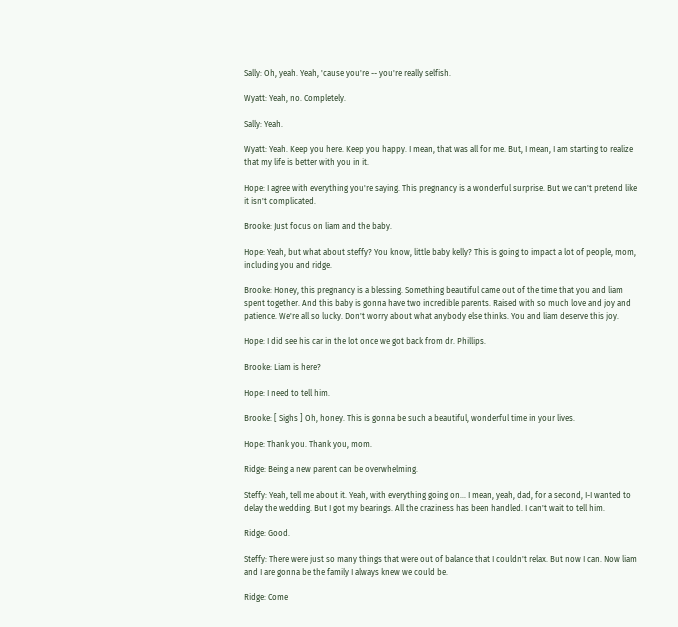Sally: Oh, yeah. Yeah, 'cause you're -- you're really selfish.

Wyatt: Yeah, no. Completely.

Sally: Yeah.

Wyatt: Yeah. Keep you here. Keep you happy. I mean, that was all for me. But, I mean, I am starting to realize that my life is better with you in it.

Hope: I agree with everything you're saying. This pregnancy is a wonderful surprise. But we can't pretend like it isn't complicated.

Brooke: Just focus on liam and the baby.

Hope: Yeah, but what about steffy? You know, little baby kelly? This is going to impact a lot of people, mom, including you and ridge.

Brooke: Honey, this pregnancy is a blessing. Something beautiful came out of the time that you and liam spent together. And this baby is gonna have two incredible parents. Raised with so much love and joy and patience. We're all so lucky. Don't worry about what anybody else thinks. You and liam deserve this joy.

Hope: I did see his car in the lot once we got back from dr. Phillips.

Brooke: Liam is here?

Hope: I need to tell him.

Brooke: [ Sighs ] Oh, honey. This is gonna be such a beautiful, wonderful time in your lives.

Hope: Thank you. Thank you, mom.

Ridge: Being a new parent can be overwhelming.

Steffy: Yeah, tell me about it. Yeah, with everything going on... I mean, yeah, dad, for a second, I-I wanted to delay the wedding. But I got my bearings. All the craziness has been handled. I can't wait to tell him.

Ridge: Good.

Steffy: There were just so many things that were out of balance that I couldn't relax. But now I can. Now liam and I are gonna be the family I always knew we could be.

Ridge: Come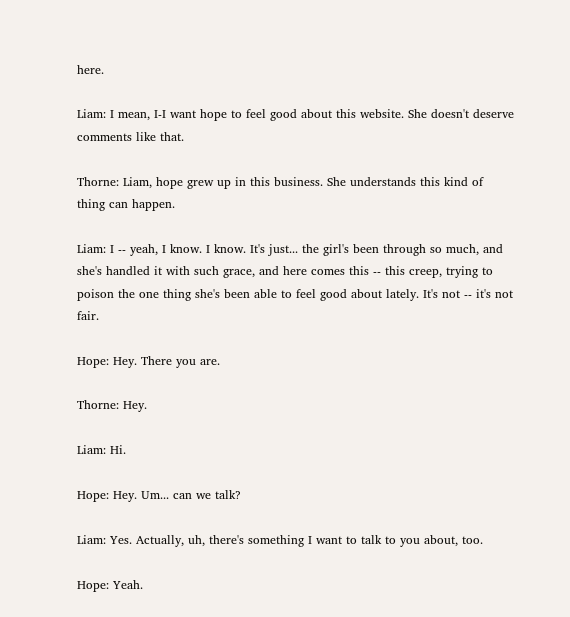here.

Liam: I mean, I-I want hope to feel good about this website. She doesn't deserve comments like that.

Thorne: Liam, hope grew up in this business. She understands this kind of thing can happen.

Liam: I -- yeah, I know. I know. It's just... the girl's been through so much, and she's handled it with such grace, and here comes this -- this creep, trying to poison the one thing she's been able to feel good about lately. It's not -- it's not fair.

Hope: Hey. There you are.

Thorne: Hey.

Liam: Hi.

Hope: Hey. Um... can we talk?

Liam: Yes. Actually, uh, there's something I want to talk to you about, too.

Hope: Yeah.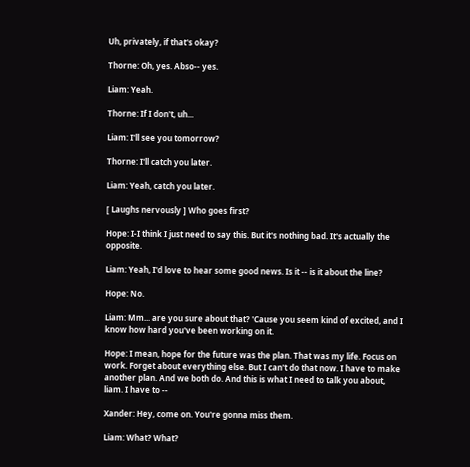Uh, privately, if that's okay?

Thorne: Oh, yes. Abso-- yes.

Liam: Yeah.

Thorne: If I don't, uh...

Liam: I'll see you tomorrow?

Thorne: I'll catch you later.

Liam: Yeah, catch you later.

[ Laughs nervously ] Who goes first?

Hope: I-I think I just need to say this. But it's nothing bad. It's actually the opposite.

Liam: Yeah, I'd love to hear some good news. Is it -- is it about the line?

Hope: No.

Liam: Mm... are you sure about that? 'Cause you seem kind of excited, and I know how hard you've been working on it.

Hope: I mean, hope for the future was the plan. That was my life. Focus on work. Forget about everything else. But I can't do that now. I have to make another plan. And we both do. And this is what I need to talk you about, liam. I have to --

Xander: Hey, come on. You're gonna miss them.

Liam: What? What?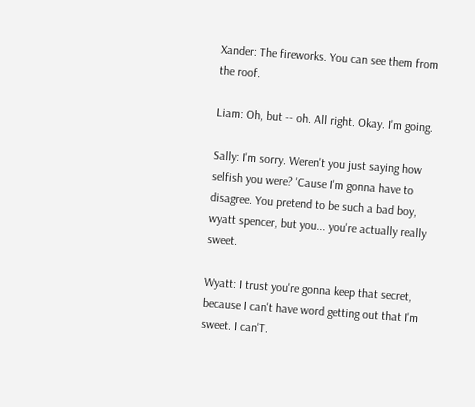Xander: The fireworks. You can see them from the roof.

Liam: Oh, but -- oh. All right. Okay. I'm going.

Sally: I'm sorry. Weren't you just saying how selfish you were? 'Cause I'm gonna have to disagree. You pretend to be such a bad boy, wyatt spencer, but you... you're actually really sweet.

Wyatt: I trust you're gonna keep that secret, because I can't have word getting out that I'm sweet. I can'T.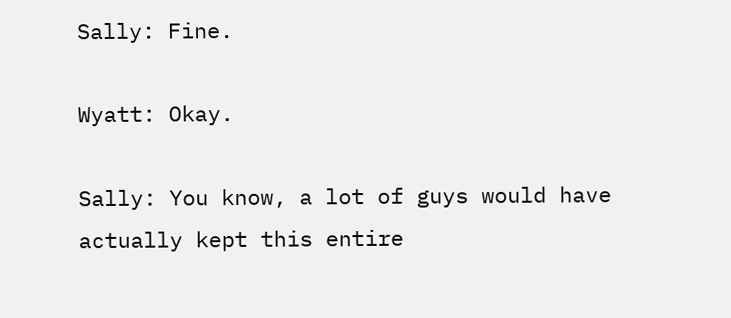Sally: Fine.

Wyatt: Okay.

Sally: You know, a lot of guys would have actually kept this entire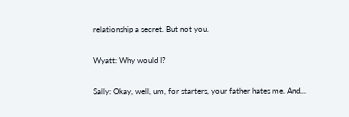relationship a secret. But not you.

Wyatt: Why would I?

Sally: Okay, well, um, for starters, your father hates me. And...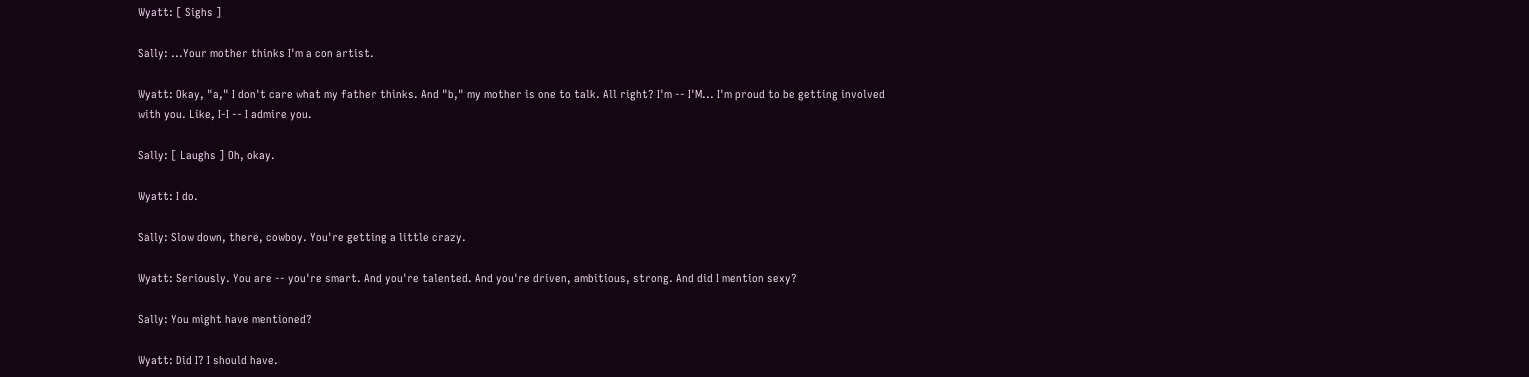Wyatt: [ Sighs ]

Sally: ...Your mother thinks I'm a con artist.

Wyatt: Okay, "a," I don't care what my father thinks. And "b," my mother is one to talk. All right? I'm -- I'M... I'm proud to be getting involved with you. Like, I-I -- I admire you.

Sally: [ Laughs ] Oh, okay.

Wyatt: I do.

Sally: Slow down, there, cowboy. You're getting a little crazy.

Wyatt: Seriously. You are -- you're smart. And you're talented. And you're driven, ambitious, strong. And did I mention sexy?

Sally: You might have mentioned?

Wyatt: Did I? I should have.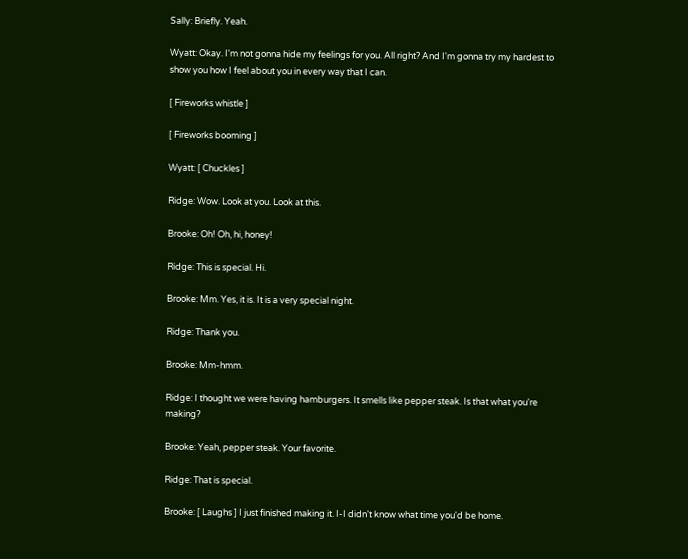Sally: Briefly. Yeah.

Wyatt: Okay. I'm not gonna hide my feelings for you. All right? And I'm gonna try my hardest to show you how I feel about you in every way that I can.

[ Fireworks whistle ]

[ Fireworks booming ]

Wyatt: [ Chuckles ]

Ridge: Wow. Look at you. Look at this.

Brooke: Oh! Oh, hi, honey!

Ridge: This is special. Hi.

Brooke: Mm. Yes, it is. It is a very special night.

Ridge: Thank you.

Brooke: Mm-hmm.

Ridge: I thought we were having hamburgers. It smells like pepper steak. Is that what you're making?

Brooke: Yeah, pepper steak. Your favorite.

Ridge: That is special.

Brooke: [ Laughs ] I just finished making it. I-I didn't know what time you'd be home.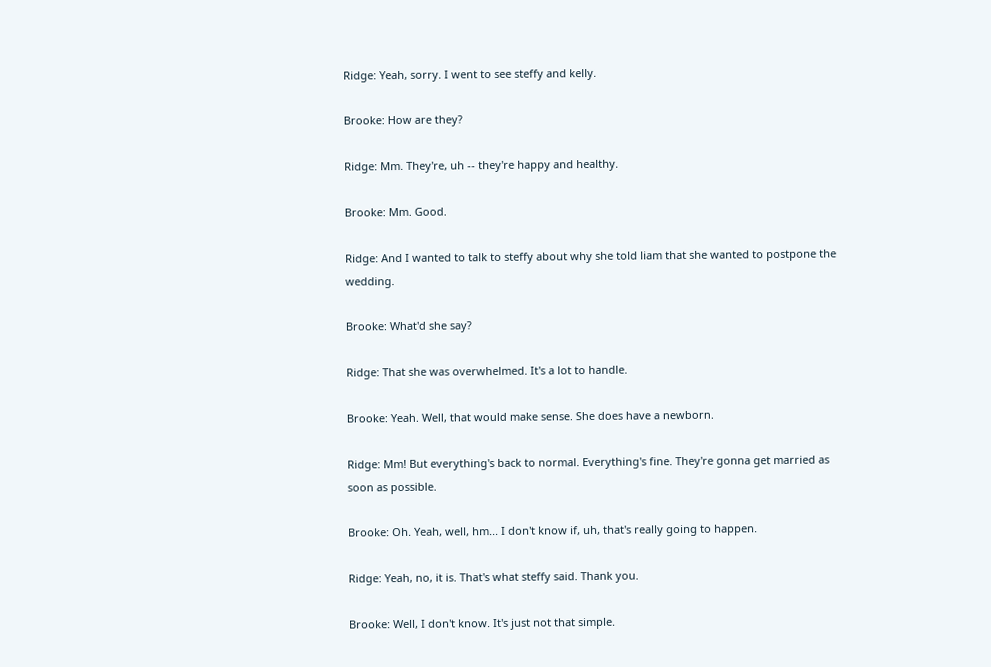Ridge: Yeah, sorry. I went to see steffy and kelly.

Brooke: How are they?

Ridge: Mm. They're, uh -- they're happy and healthy.

Brooke: Mm. Good.

Ridge: And I wanted to talk to steffy about why she told liam that she wanted to postpone the wedding.

Brooke: What'd she say?

Ridge: That she was overwhelmed. It's a lot to handle.

Brooke: Yeah. Well, that would make sense. She does have a newborn.

Ridge: Mm! But everything's back to normal. Everything's fine. They're gonna get married as soon as possible.

Brooke: Oh. Yeah, well, hm... I don't know if, uh, that's really going to happen.

Ridge: Yeah, no, it is. That's what steffy said. Thank you.

Brooke: Well, I don't know. It's just not that simple.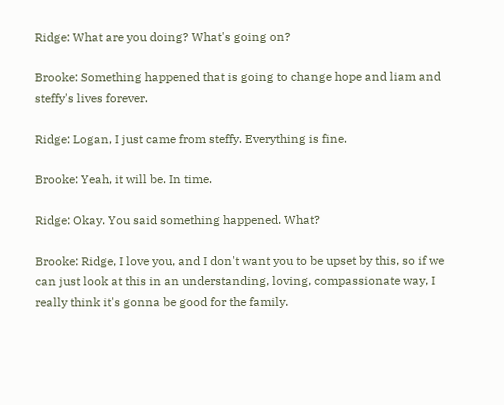Ridge: What are you doing? What's going on?

Brooke: Something happened that is going to change hope and liam and steffy's lives forever.

Ridge: Logan, I just came from steffy. Everything is fine.

Brooke: Yeah, it will be. In time.

Ridge: Okay. You said something happened. What?

Brooke: Ridge, I love you, and I don't want you to be upset by this, so if we can just look at this in an understanding, loving, compassionate way, I really think it's gonna be good for the family.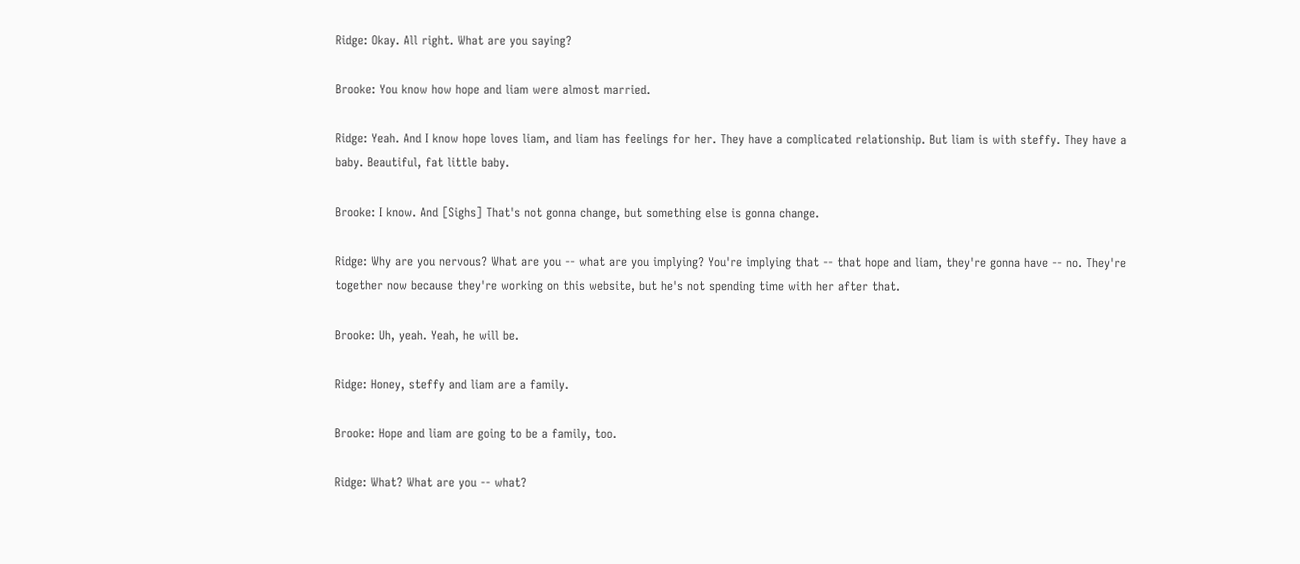Ridge: Okay. All right. What are you saying?

Brooke: You know how hope and liam were almost married.

Ridge: Yeah. And I know hope loves liam, and liam has feelings for her. They have a complicated relationship. But liam is with steffy. They have a baby. Beautiful, fat little baby.

Brooke: I know. And [Sighs] That's not gonna change, but something else is gonna change.

Ridge: Why are you nervous? What are you -- what are you implying? You're implying that -- that hope and liam, they're gonna have -- no. They're together now because they're working on this website, but he's not spending time with her after that.

Brooke: Uh, yeah. Yeah, he will be.

Ridge: Honey, steffy and liam are a family.

Brooke: Hope and liam are going to be a family, too.

Ridge: What? What are you -- what?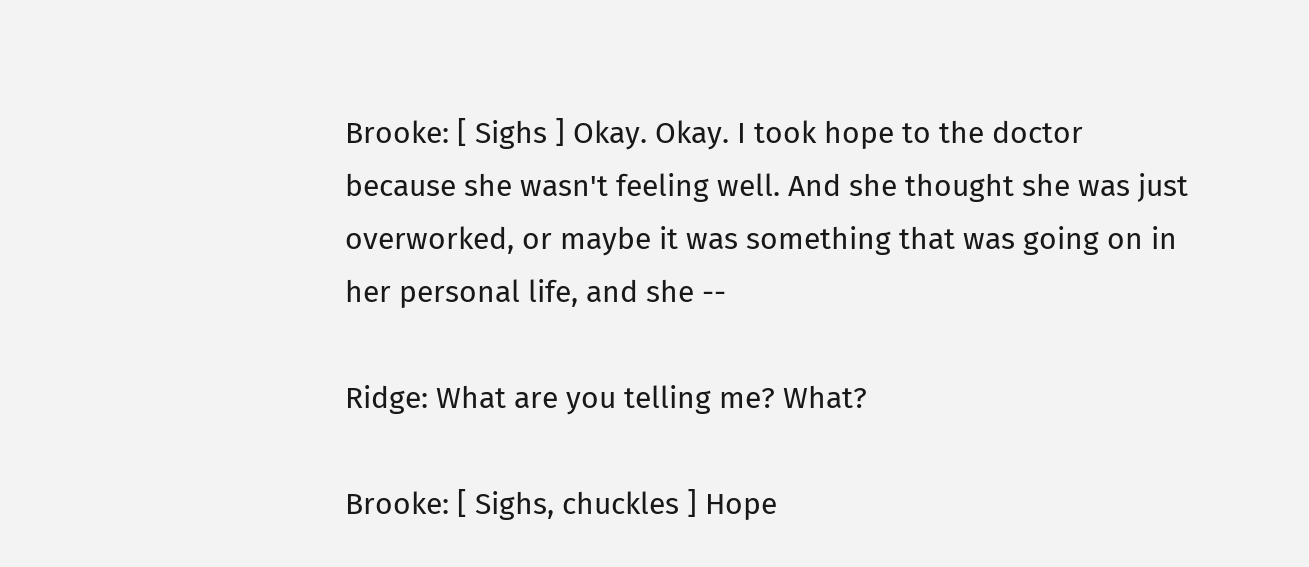Brooke: [ Sighs ] Okay. Okay. I took hope to the doctor because she wasn't feeling well. And she thought she was just overworked, or maybe it was something that was going on in her personal life, and she --

Ridge: What are you telling me? What?

Brooke: [ Sighs, chuckles ] Hope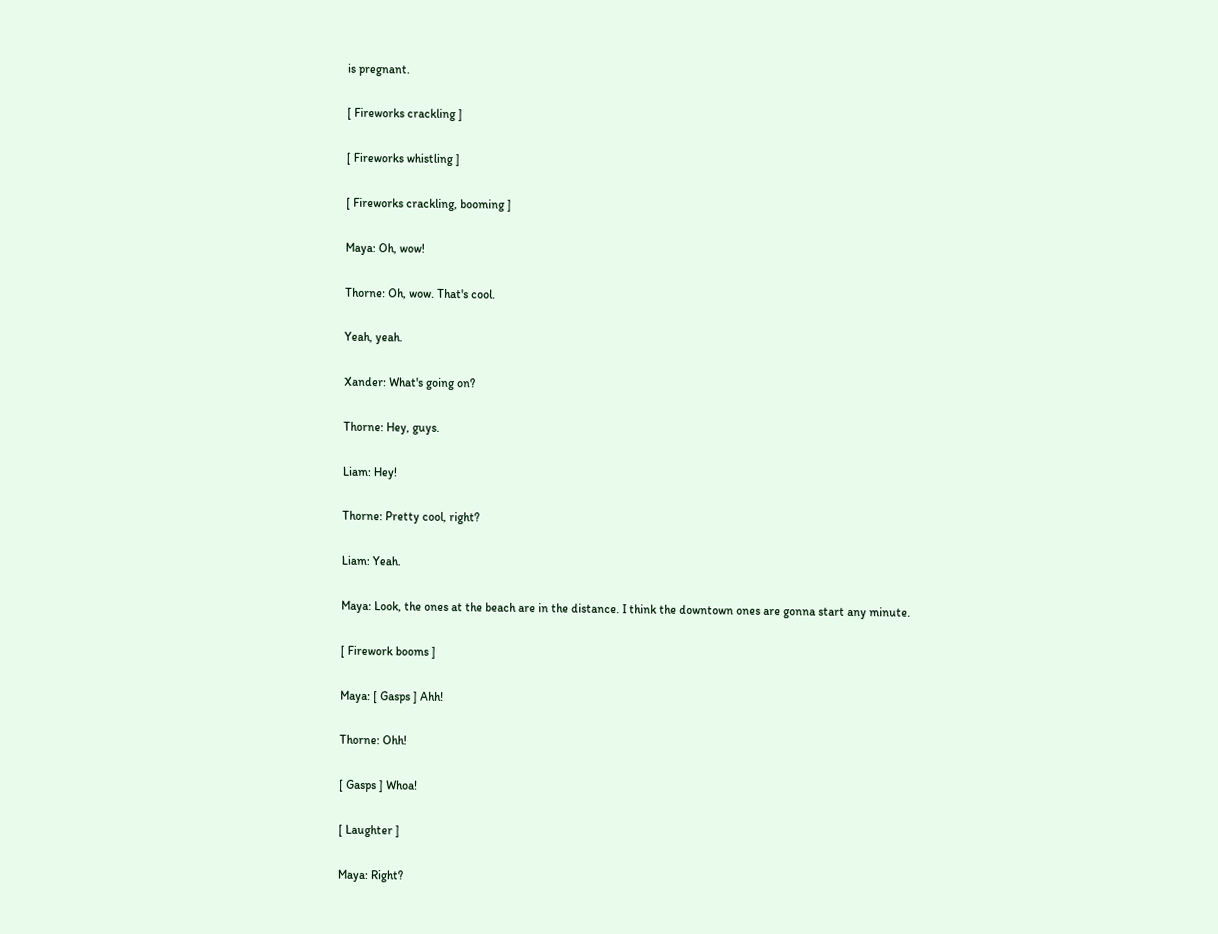is pregnant.

[ Fireworks crackling ]

[ Fireworks whistling ]

[ Fireworks crackling, booming ]

Maya: Oh, wow!

Thorne: Oh, wow. That's cool.

Yeah, yeah.

Xander: What's going on?

Thorne: Hey, guys.

Liam: Hey!

Thorne: Pretty cool, right?

Liam: Yeah.

Maya: Look, the ones at the beach are in the distance. I think the downtown ones are gonna start any minute.

[ Firework booms ]

Maya: [ Gasps ] Ahh!

Thorne: Ohh!

[ Gasps ] Whoa!

[ Laughter ]

Maya: Right?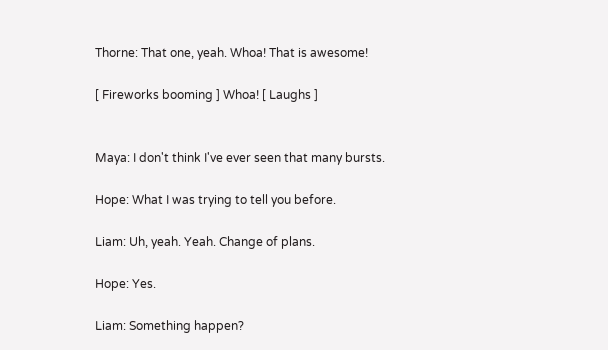Thorne: That one, yeah. Whoa! That is awesome!

[ Fireworks booming ] Whoa! [ Laughs ]


Maya: I don't think I've ever seen that many bursts.

Hope: What I was trying to tell you before.

Liam: Uh, yeah. Yeah. Change of plans.

Hope: Yes.

Liam: Something happen?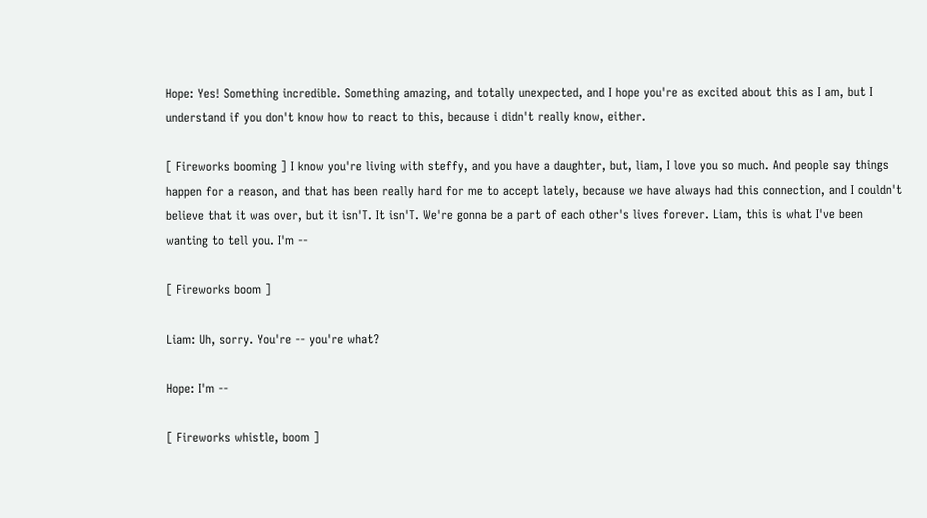Hope: Yes! Something incredible. Something amazing, and totally unexpected, and I hope you're as excited about this as I am, but I understand if you don't know how to react to this, because i didn't really know, either.

[ Fireworks booming ] I know you're living with steffy, and you have a daughter, but, liam, I love you so much. And people say things happen for a reason, and that has been really hard for me to accept lately, because we have always had this connection, and I couldn't believe that it was over, but it isn'T. It isn'T. We're gonna be a part of each other's lives forever. Liam, this is what I've been wanting to tell you. I'm --

[ Fireworks boom ]

Liam: Uh, sorry. You're -- you're what?

Hope: I'm --

[ Fireworks whistle, boom ]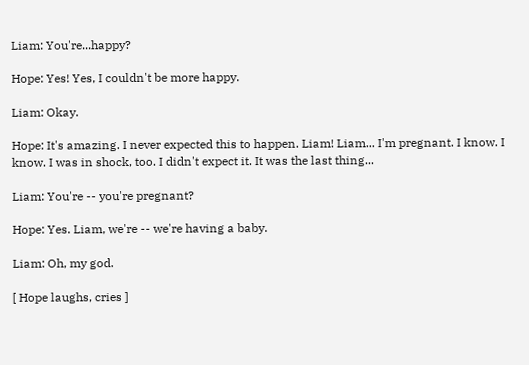Liam: You're...happy?

Hope: Yes! Yes, I couldn't be more happy.

Liam: Okay.

Hope: It's amazing. I never expected this to happen. Liam! Liam... I'm pregnant. I know. I know. I was in shock, too. I didn't expect it. It was the last thing...

Liam: You're -- you're pregnant?

Hope: Yes. Liam, we're -- we're having a baby.

Liam: Oh, my god.

[ Hope laughs, cries ]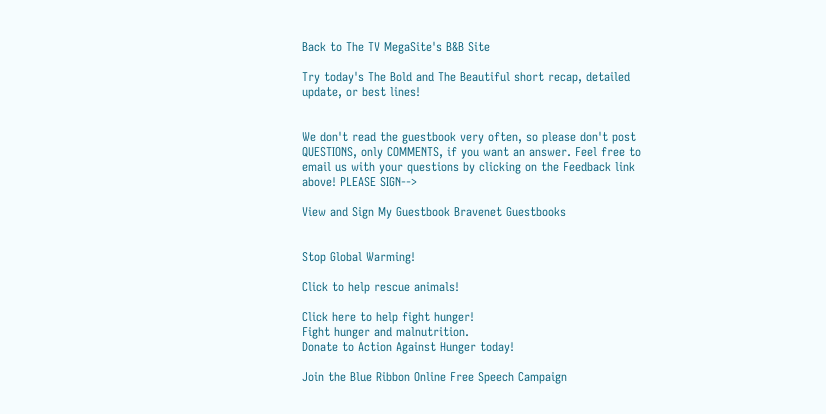Back to The TV MegaSite's B&B Site

Try today's The Bold and The Beautiful short recap, detailed update, or best lines!


We don't read the guestbook very often, so please don't post QUESTIONS, only COMMENTS, if you want an answer. Feel free to email us with your questions by clicking on the Feedback link above! PLEASE SIGN-->

View and Sign My Guestbook Bravenet Guestbooks


Stop Global Warming!

Click to help rescue animals!

Click here to help fight hunger!
Fight hunger and malnutrition.
Donate to Action Against Hunger today!

Join the Blue Ribbon Online Free Speech Campaign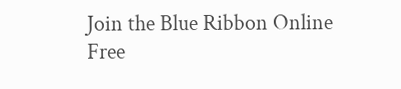Join the Blue Ribbon Online Free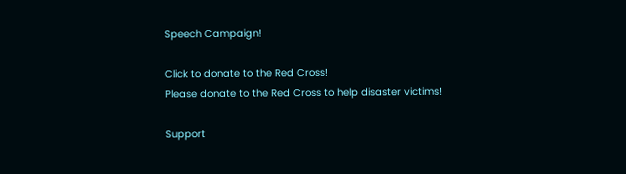Speech Campaign!

Click to donate to the Red Cross!
Please donate to the Red Cross to help disaster victims!

Support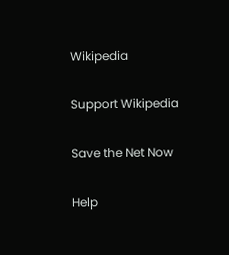Wikipedia

Support Wikipedia

Save the Net Now

Help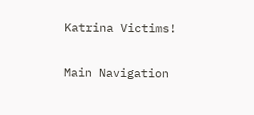Katrina Victims!

Main Navigation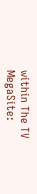within The TV MegaSite: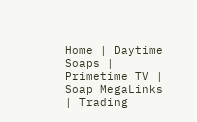Home | Daytime Soaps | Primetime TV | Soap MegaLinks | Trading